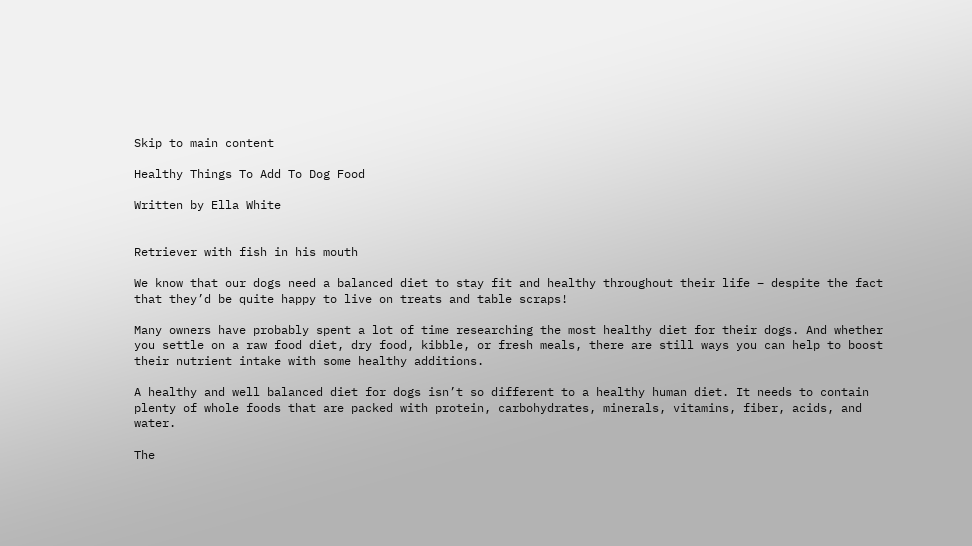Skip to main content

Healthy Things To Add To Dog Food

Written by Ella White


Retriever with fish in his mouth

We know that our dogs need a balanced diet to stay fit and healthy throughout their life – despite the fact that they’d be quite happy to live on treats and table scraps!

Many owners have probably spent a lot of time researching the most healthy diet for their dogs. And whether you settle on a raw food diet, dry food, kibble, or fresh meals, there are still ways you can help to boost their nutrient intake with some healthy additions.

A healthy and well balanced diet for dogs isn’t so different to a healthy human diet. It needs to contain plenty of whole foods that are packed with protein, carbohydrates, minerals, vitamins, fiber, acids, and water.

The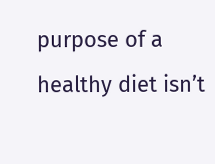purpose of a healthy diet isn’t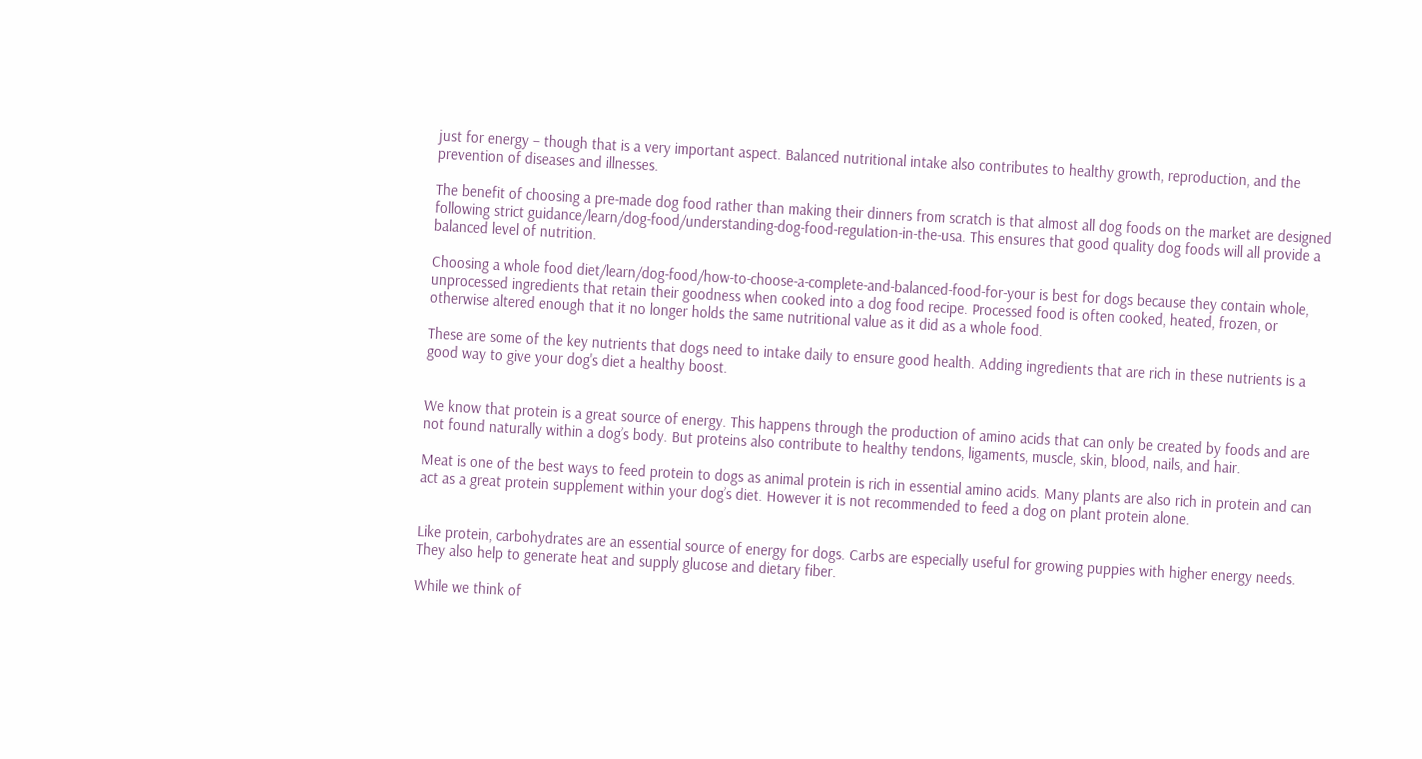just for energy – though that is a very important aspect. Balanced nutritional intake also contributes to healthy growth, reproduction, and the prevention of diseases and illnesses.

The benefit of choosing a pre-made dog food rather than making their dinners from scratch is that almost all dog foods on the market are designed following strict guidance/learn/dog-food/understanding-dog-food-regulation-in-the-usa. This ensures that good quality dog foods will all provide a balanced level of nutrition.

Choosing a whole food diet/learn/dog-food/how-to-choose-a-complete-and-balanced-food-for-your is best for dogs because they contain whole, unprocessed ingredients that retain their goodness when cooked into a dog food recipe. Processed food is often cooked, heated, frozen, or otherwise altered enough that it no longer holds the same nutritional value as it did as a whole food.

These are some of the key nutrients that dogs need to intake daily to ensure good health. Adding ingredients that are rich in these nutrients is a good way to give your dog's diet a healthy boost.


We know that protein is a great source of energy. This happens through the production of amino acids that can only be created by foods and are not found naturally within a dog’s body. But proteins also contribute to healthy tendons, ligaments, muscle, skin, blood, nails, and hair.

Meat is one of the best ways to feed protein to dogs as animal protein is rich in essential amino acids. Many plants are also rich in protein and can act as a great protein supplement within your dog’s diet. However it is not recommended to feed a dog on plant protein alone.


Like protein, carbohydrates are an essential source of energy for dogs. Carbs are especially useful for growing puppies with higher energy needs. They also help to generate heat and supply glucose and dietary fiber.

While we think of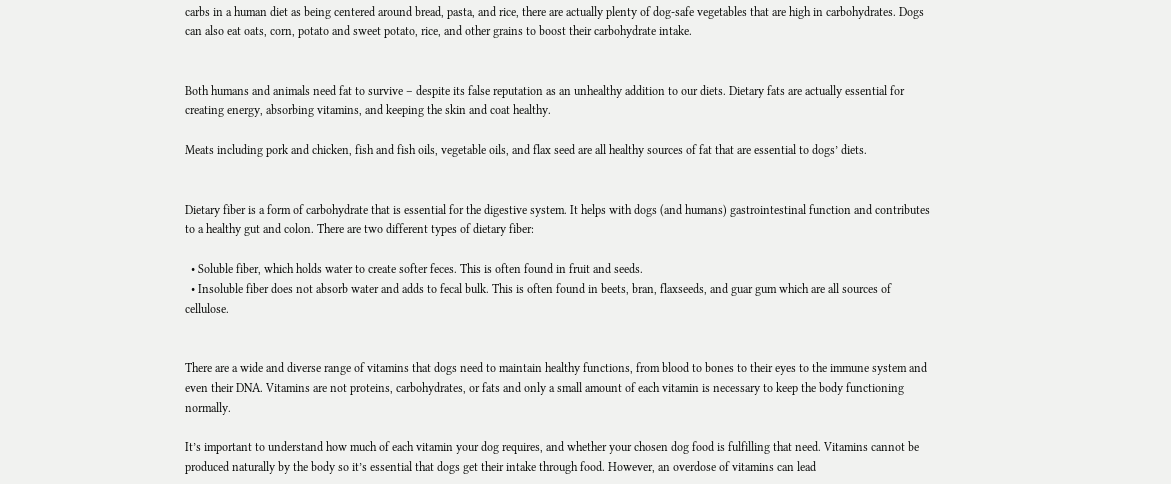carbs in a human diet as being centered around bread, pasta, and rice, there are actually plenty of dog-safe vegetables that are high in carbohydrates. Dogs can also eat oats, corn, potato and sweet potato, rice, and other grains to boost their carbohydrate intake.


Both humans and animals need fat to survive – despite its false reputation as an unhealthy addition to our diets. Dietary fats are actually essential for creating energy, absorbing vitamins, and keeping the skin and coat healthy.

Meats including pork and chicken, fish and fish oils, vegetable oils, and flax seed are all healthy sources of fat that are essential to dogs’ diets.


Dietary fiber is a form of carbohydrate that is essential for the digestive system. It helps with dogs (and humans) gastrointestinal function and contributes to a healthy gut and colon. There are two different types of dietary fiber:

  • Soluble fiber, which holds water to create softer feces. This is often found in fruit and seeds.
  • Insoluble fiber does not absorb water and adds to fecal bulk. This is often found in beets, bran, flaxseeds, and guar gum which are all sources of cellulose.


There are a wide and diverse range of vitamins that dogs need to maintain healthy functions, from blood to bones to their eyes to the immune system and even their DNA. Vitamins are not proteins, carbohydrates, or fats and only a small amount of each vitamin is necessary to keep the body functioning normally.

It’s important to understand how much of each vitamin your dog requires, and whether your chosen dog food is fulfilling that need. Vitamins cannot be produced naturally by the body so it’s essential that dogs get their intake through food. However, an overdose of vitamins can lead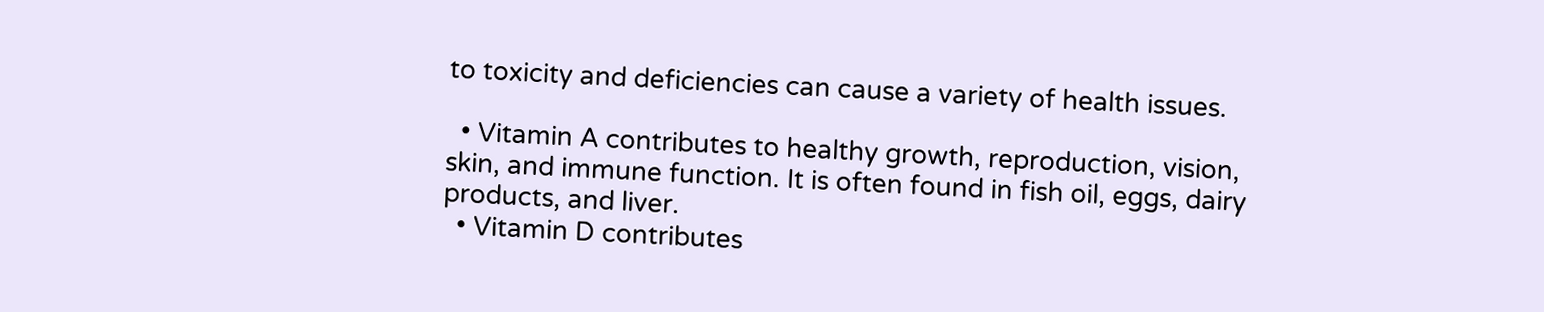to toxicity and deficiencies can cause a variety of health issues.

  • Vitamin A contributes to healthy growth, reproduction, vision, skin, and immune function. It is often found in fish oil, eggs, dairy products, and liver.
  • Vitamin D contributes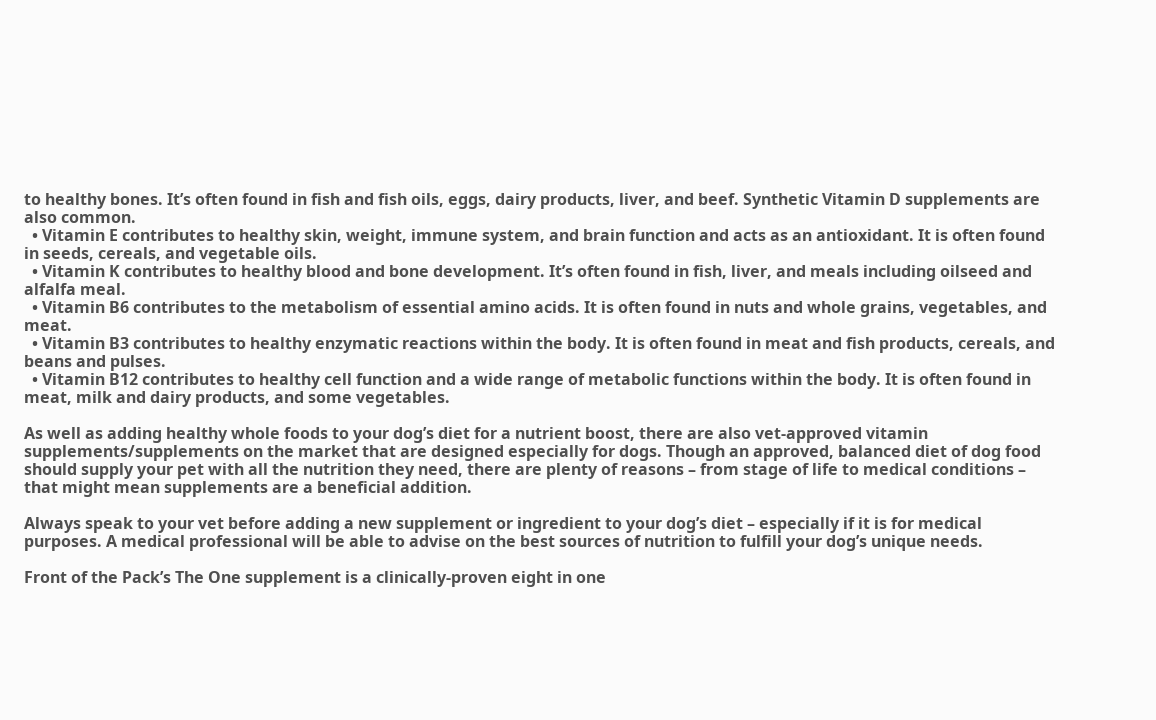to healthy bones. It’s often found in fish and fish oils, eggs, dairy products, liver, and beef. Synthetic Vitamin D supplements are also common.
  • Vitamin E contributes to healthy skin, weight, immune system, and brain function and acts as an antioxidant. It is often found in seeds, cereals, and vegetable oils.
  • Vitamin K contributes to healthy blood and bone development. It’s often found in fish, liver, and meals including oilseed and alfalfa meal.
  • Vitamin B6 contributes to the metabolism of essential amino acids. It is often found in nuts and whole grains, vegetables, and meat.
  • Vitamin B3 contributes to healthy enzymatic reactions within the body. It is often found in meat and fish products, cereals, and beans and pulses.
  • Vitamin B12 contributes to healthy cell function and a wide range of metabolic functions within the body. It is often found in meat, milk and dairy products, and some vegetables.

As well as adding healthy whole foods to your dog’s diet for a nutrient boost, there are also vet-approved vitamin supplements/supplements on the market that are designed especially for dogs. Though an approved, balanced diet of dog food should supply your pet with all the nutrition they need, there are plenty of reasons – from stage of life to medical conditions – that might mean supplements are a beneficial addition.

Always speak to your vet before adding a new supplement or ingredient to your dog’s diet – especially if it is for medical purposes. A medical professional will be able to advise on the best sources of nutrition to fulfill your dog’s unique needs.

Front of the Pack’s The One supplement is a clinically-proven eight in one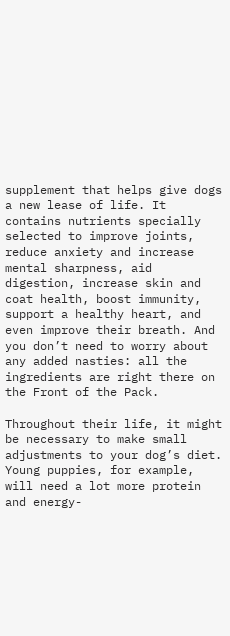supplement that helps give dogs a new lease of life. It contains nutrients specially selected to improve joints, reduce anxiety and increase mental sharpness, aid digestion, increase skin and coat health, boost immunity, support a healthy heart, and even improve their breath. And you don’t need to worry about any added nasties: all the ingredients are right there on the Front of the Pack.

Throughout their life, it might be necessary to make small adjustments to your dog’s diet. Young puppies, for example, will need a lot more protein and energy-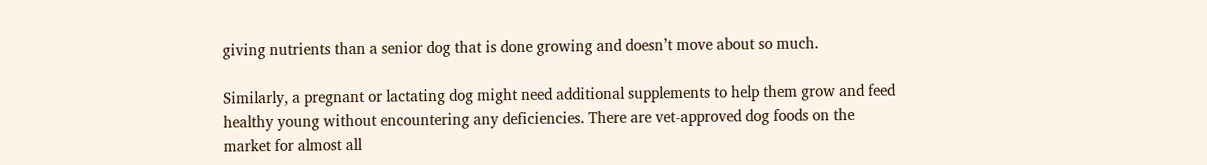giving nutrients than a senior dog that is done growing and doesn’t move about so much.

Similarly, a pregnant or lactating dog might need additional supplements to help them grow and feed healthy young without encountering any deficiencies. There are vet-approved dog foods on the market for almost all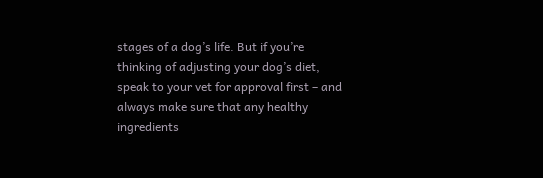stages of a dog’s life. But if you’re thinking of adjusting your dog’s diet, speak to your vet for approval first – and always make sure that any healthy ingredients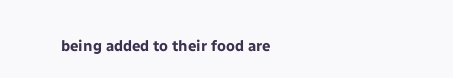being added to their food are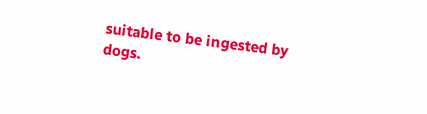suitable to be ingested by dogs.